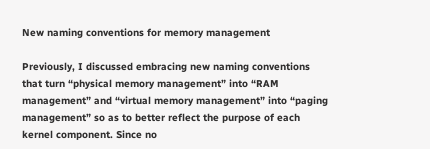New naming conventions for memory management

Previously, I discussed embracing new naming conventions that turn “physical memory management” into “RAM management” and “virtual memory management” into “paging management” so as to better reflect the purpose of each kernel component. Since no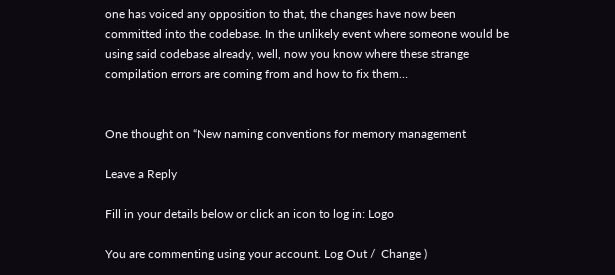one has voiced any opposition to that, the changes have now been committed into the codebase. In the unlikely event where someone would be using said codebase already, well, now you know where these strange compilation errors are coming from and how to fix them…


One thought on “New naming conventions for memory management

Leave a Reply

Fill in your details below or click an icon to log in: Logo

You are commenting using your account. Log Out /  Change )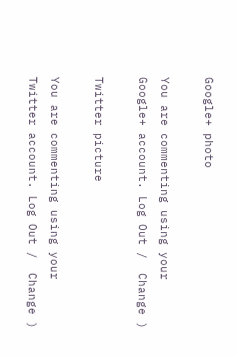Google+ photo

You are commenting using your Google+ account. Log Out /  Change )

Twitter picture

You are commenting using your Twitter account. Log Out /  Change )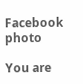Facebook photo

You are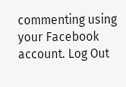commenting using your Facebook account. Log Out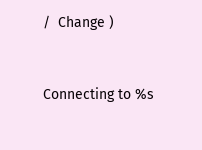/  Change )


Connecting to %s